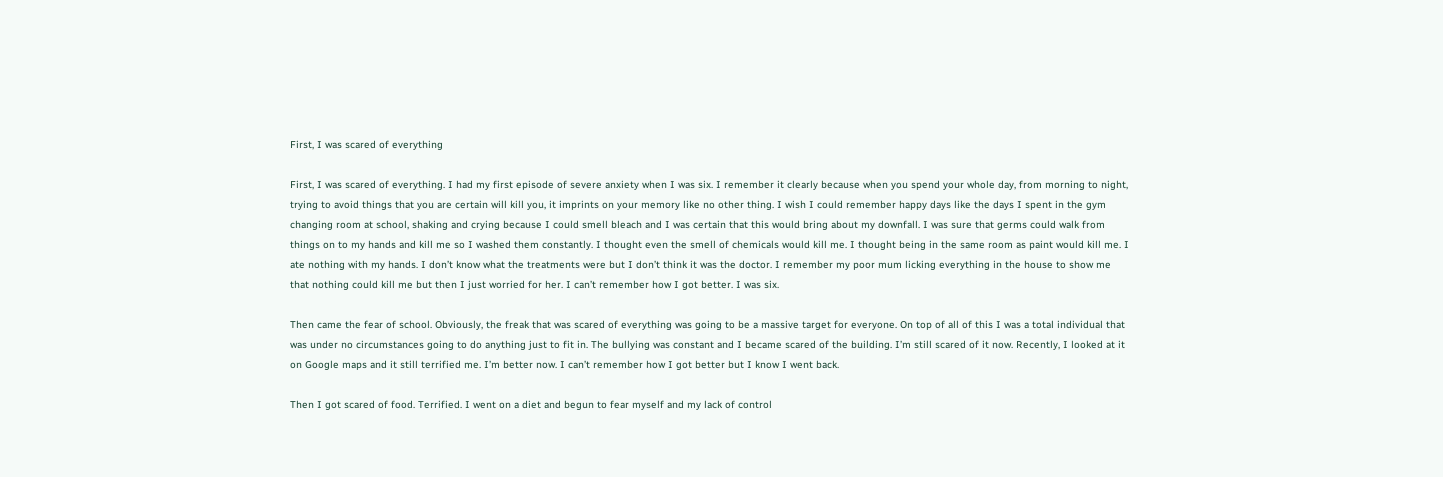First, I was scared of everything

First, I was scared of everything. I had my first episode of severe anxiety when I was six. I remember it clearly because when you spend your whole day, from morning to night, trying to avoid things that you are certain will kill you, it imprints on your memory like no other thing. I wish I could remember happy days like the days I spent in the gym changing room at school, shaking and crying because I could smell bleach and I was certain that this would bring about my downfall. I was sure that germs could walk from things on to my hands and kill me so I washed them constantly. I thought even the smell of chemicals would kill me. I thought being in the same room as paint would kill me. I ate nothing with my hands. I don’t know what the treatments were but I don’t think it was the doctor. I remember my poor mum licking everything in the house to show me that nothing could kill me but then I just worried for her. I can’t remember how I got better. I was six.

Then came the fear of school. Obviously, the freak that was scared of everything was going to be a massive target for everyone. On top of all of this I was a total individual that was under no circumstances going to do anything just to fit in. The bullying was constant and I became scared of the building. I’m still scared of it now. Recently, I looked at it on Google maps and it still terrified me. I’m better now. I can’t remember how I got better but I know I went back.

Then I got scared of food. Terrified. I went on a diet and begun to fear myself and my lack of control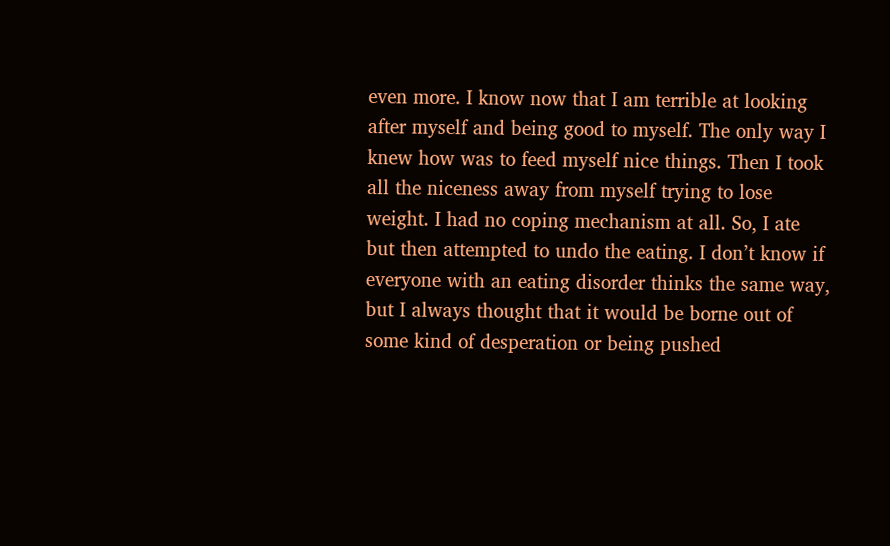even more. I know now that I am terrible at looking after myself and being good to myself. The only way I knew how was to feed myself nice things. Then I took all the niceness away from myself trying to lose weight. I had no coping mechanism at all. So, I ate but then attempted to undo the eating. I don’t know if everyone with an eating disorder thinks the same way, but I always thought that it would be borne out of some kind of desperation or being pushed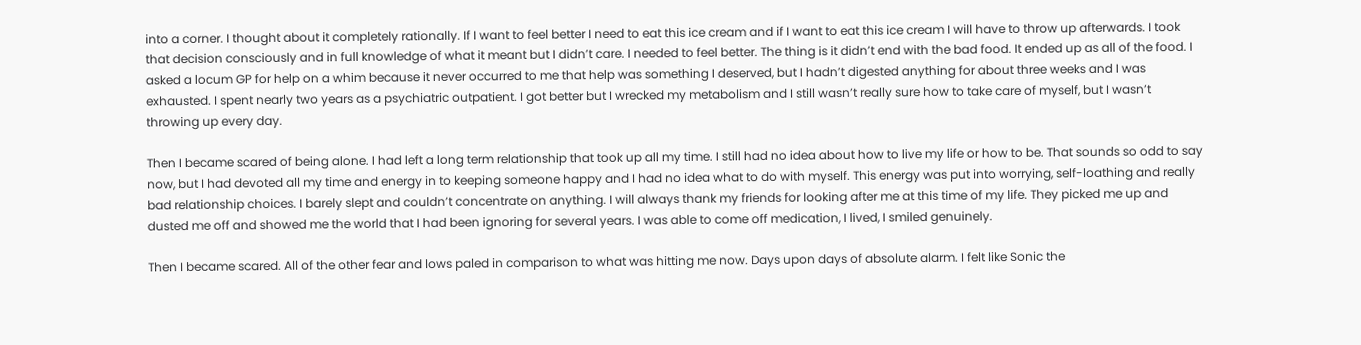into a corner. I thought about it completely rationally. If I want to feel better I need to eat this ice cream and if I want to eat this ice cream I will have to throw up afterwards. I took that decision consciously and in full knowledge of what it meant but I didn’t care. I needed to feel better. The thing is it didn’t end with the bad food. It ended up as all of the food. I asked a locum GP for help on a whim because it never occurred to me that help was something I deserved, but I hadn’t digested anything for about three weeks and I was exhausted. I spent nearly two years as a psychiatric outpatient. I got better but I wrecked my metabolism and I still wasn’t really sure how to take care of myself, but I wasn’t throwing up every day.

Then I became scared of being alone. I had left a long term relationship that took up all my time. I still had no idea about how to live my life or how to be. That sounds so odd to say now, but I had devoted all my time and energy in to keeping someone happy and I had no idea what to do with myself. This energy was put into worrying, self-loathing and really bad relationship choices. I barely slept and couldn’t concentrate on anything. I will always thank my friends for looking after me at this time of my life. They picked me up and dusted me off and showed me the world that I had been ignoring for several years. I was able to come off medication, I lived, I smiled genuinely.

Then I became scared. All of the other fear and lows paled in comparison to what was hitting me now. Days upon days of absolute alarm. I felt like Sonic the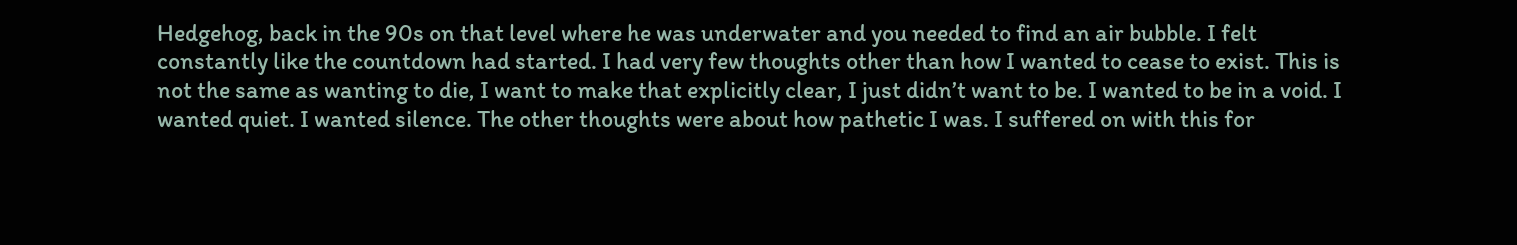Hedgehog, back in the 90s on that level where he was underwater and you needed to find an air bubble. I felt constantly like the countdown had started. I had very few thoughts other than how I wanted to cease to exist. This is not the same as wanting to die, I want to make that explicitly clear, I just didn’t want to be. I wanted to be in a void. I wanted quiet. I wanted silence. The other thoughts were about how pathetic I was. I suffered on with this for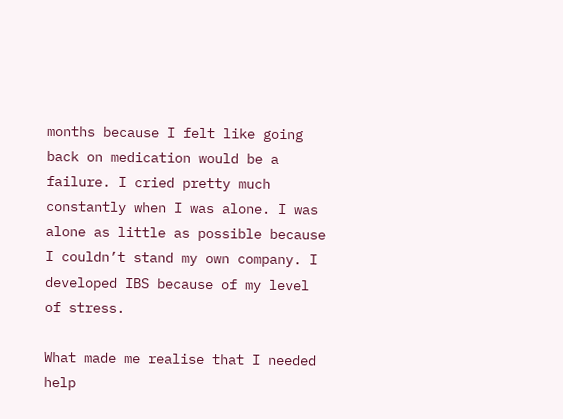months because I felt like going back on medication would be a failure. I cried pretty much constantly when I was alone. I was alone as little as possible because I couldn’t stand my own company. I developed IBS because of my level of stress.

What made me realise that I needed help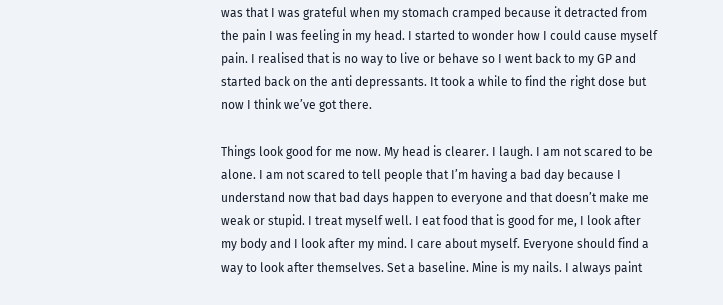was that I was grateful when my stomach cramped because it detracted from the pain I was feeling in my head. I started to wonder how I could cause myself pain. I realised that is no way to live or behave so I went back to my GP and started back on the anti depressants. It took a while to find the right dose but now I think we’ve got there.

Things look good for me now. My head is clearer. I laugh. I am not scared to be alone. I am not scared to tell people that I’m having a bad day because I understand now that bad days happen to everyone and that doesn’t make me weak or stupid. I treat myself well. I eat food that is good for me, I look after my body and I look after my mind. I care about myself. Everyone should find a way to look after themselves. Set a baseline. Mine is my nails. I always paint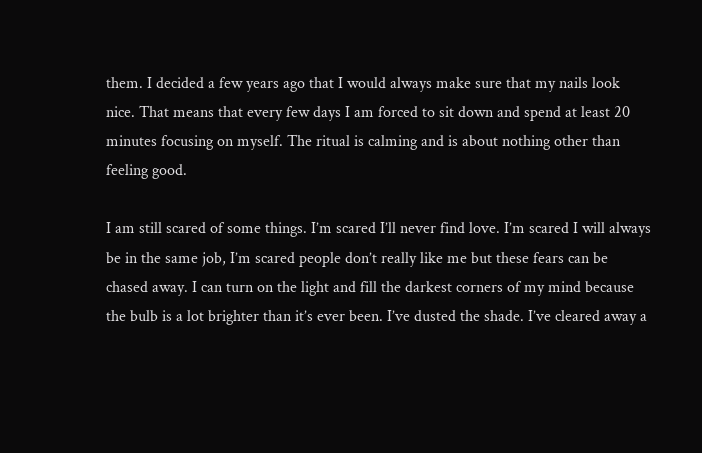them. I decided a few years ago that I would always make sure that my nails look nice. That means that every few days I am forced to sit down and spend at least 20 minutes focusing on myself. The ritual is calming and is about nothing other than feeling good.

I am still scared of some things. I’m scared I’ll never find love. I’m scared I will always be in the same job, I’m scared people don’t really like me but these fears can be chased away. I can turn on the light and fill the darkest corners of my mind because the bulb is a lot brighter than it’s ever been. I’ve dusted the shade. I’ve cleared away a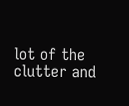lot of the clutter and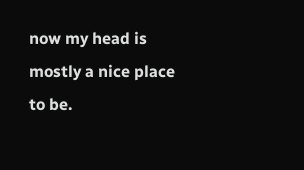now my head is mostly a nice place to be.